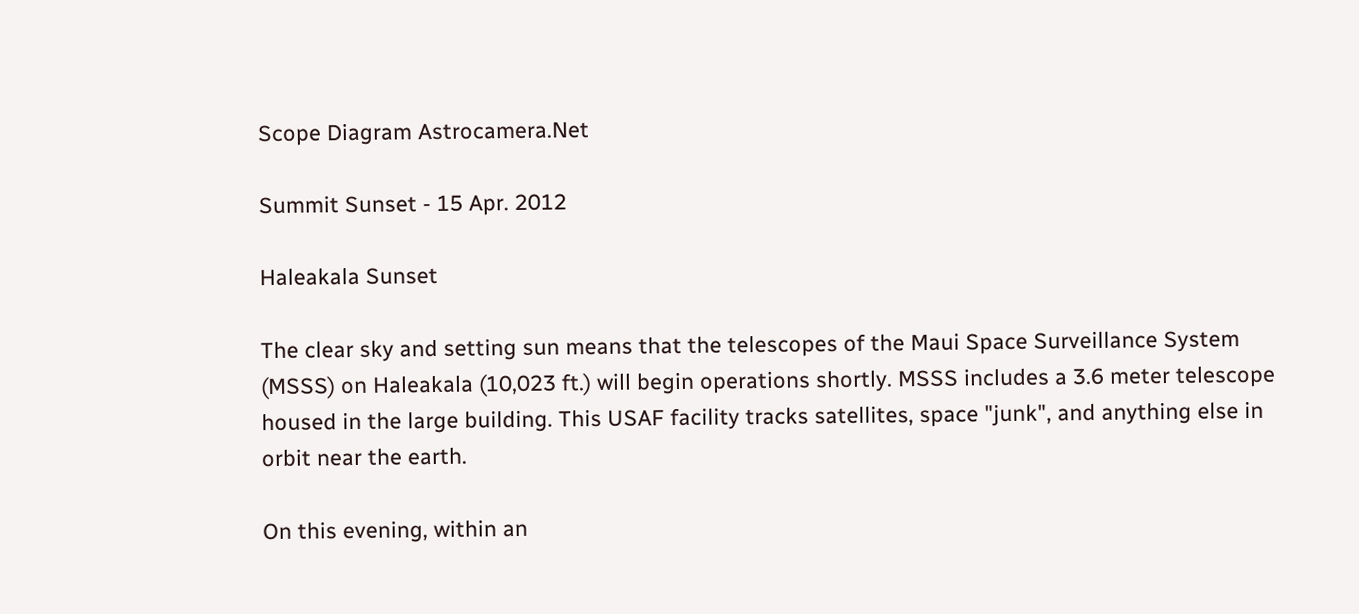Scope Diagram Astrocamera.Net

Summit Sunset - 15 Apr. 2012

Haleakala Sunset

The clear sky and setting sun means that the telescopes of the Maui Space Surveillance System (MSSS) on Haleakala (10,023 ft.) will begin operations shortly. MSSS includes a 3.6 meter telescope housed in the large building. This USAF facility tracks satellites, space "junk", and anything else in orbit near the earth.

On this evening, within an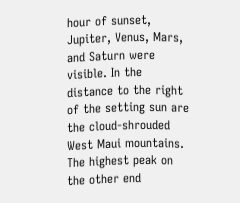hour of sunset, Jupiter, Venus, Mars, and Saturn were visible. In the distance to the right of the setting sun are the cloud-shrouded West Maui mountains. The highest peak on the other end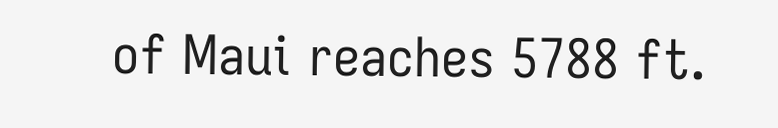of Maui reaches 5788 ft.